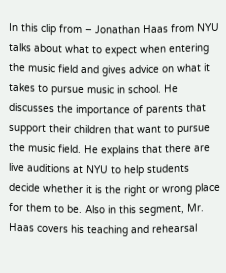In this clip from – Jonathan Haas from NYU talks about what to expect when entering the music field and gives advice on what it takes to pursue music in school. He discusses the importance of parents that support their children that want to pursue the music field. He explains that there are live auditions at NYU to help students decide whether it is the right or wrong place for them to be. Also in this segment, Mr. Haas covers his teaching and rehearsal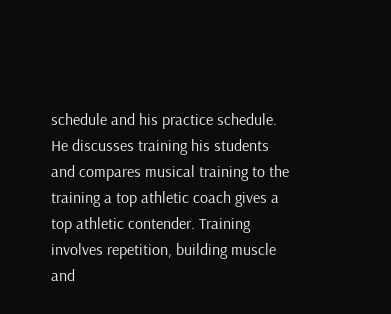schedule and his practice schedule. He discusses training his students and compares musical training to the training a top athletic coach gives a top athletic contender. Training involves repetition, building muscle and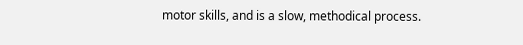motor skills, and is a slow, methodical process.